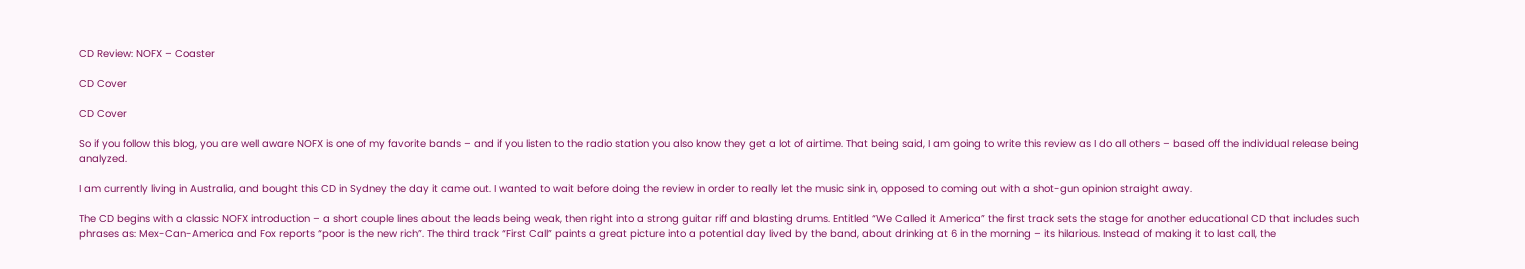CD Review: NOFX – Coaster

CD Cover

CD Cover

So if you follow this blog, you are well aware NOFX is one of my favorite bands – and if you listen to the radio station you also know they get a lot of airtime. That being said, I am going to write this review as I do all others – based off the individual release being analyzed.

I am currently living in Australia, and bought this CD in Sydney the day it came out. I wanted to wait before doing the review in order to really let the music sink in, opposed to coming out with a shot-gun opinion straight away.

The CD begins with a classic NOFX introduction – a short couple lines about the leads being weak, then right into a strong guitar riff and blasting drums. Entitled “We Called it America” the first track sets the stage for another educational CD that includes such phrases as: Mex-Can-America and Fox reports “poor is the new rich”. The third track “First Call” paints a great picture into a potential day lived by the band, about drinking at 6 in the morning – its hilarious. Instead of making it to last call, the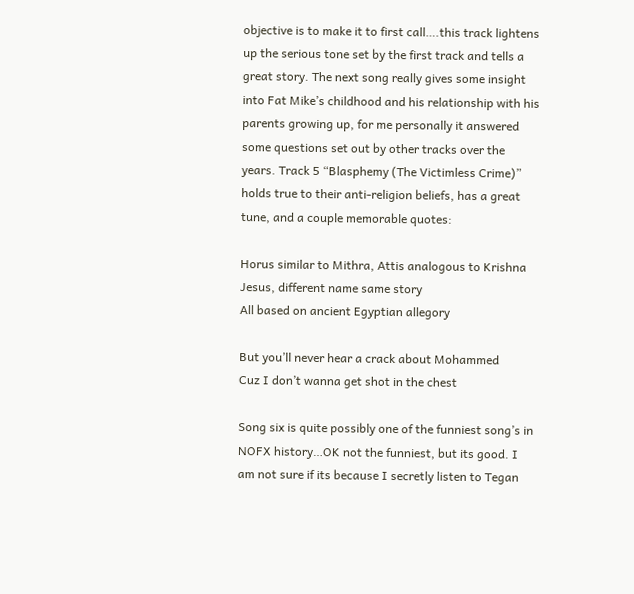objective is to make it to first call….this track lightens up the serious tone set by the first track and tells a great story. The next song really gives some insight into Fat Mike’s childhood and his relationship with his parents growing up, for me personally it answered some questions set out by other tracks over the years. Track 5 “Blasphemy (The Victimless Crime)” holds true to their anti-religion beliefs, has a great tune, and a couple memorable quotes:

Horus similar to Mithra, Attis analogous to Krishna
Jesus, different name same story
All based on ancient Egyptian allegory

But you’ll never hear a crack about Mohammed
Cuz I don’t wanna get shot in the chest

Song six is quite possibly one of the funniest song’s in NOFX history…OK not the funniest, but its good. I am not sure if its because I secretly listen to Tegan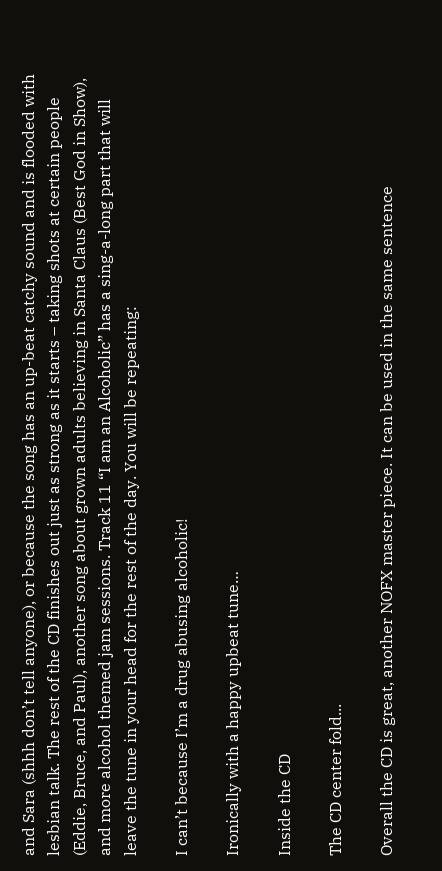and Sara (shhh don’t tell anyone), or because the song has an up-beat catchy sound and is flooded with lesbian talk. The rest of the CD finishes out just as strong as it starts – taking shots at certain people (Eddie, Bruce, and Paul), another song about grown adults believing in Santa Claus (Best God in Show), and more alcohol themed jam sessions. Track 11 “I am an Alcoholic” has a sing-a-long part that will leave the tune in your head for the rest of the day. You will be repeating:

I can’t because I’m a drug abusing alcoholic!

Ironically with a happy upbeat tune…

Inside the CD

The CD center fold...

Overall the CD is great, another NOFX master piece. It can be used in the same sentence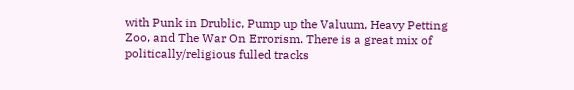with Punk in Drublic, Pump up the Valuum, Heavy Petting Zoo, and The War On Errorism. There is a great mix of politically/religious fulled tracks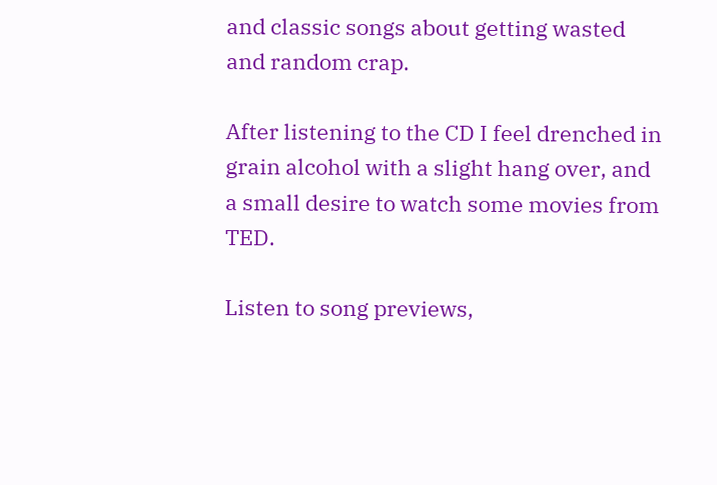and classic songs about getting wasted and random crap.

After listening to the CD I feel drenched in grain alcohol with a slight hang over, and a small desire to watch some movies from TED.

Listen to song previews,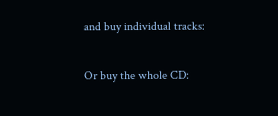and buy individual tracks:

Or buy the whole CD: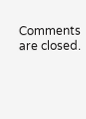Comments are closed.